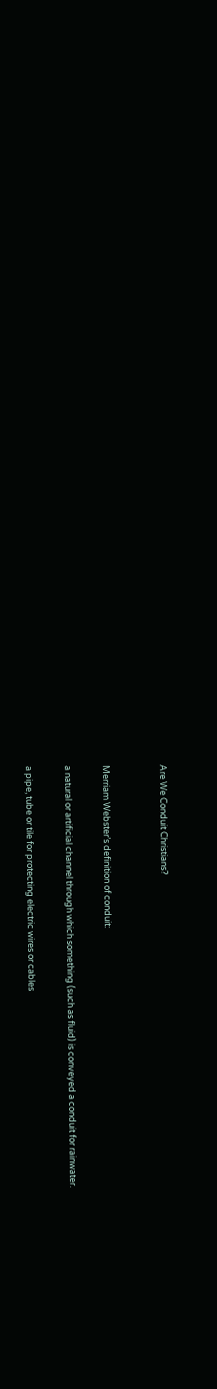Are We Conduit Christians?


Merriam Webster’s definition of conduit:

a natural or artificial channel through which something (such as fluid) is conveyed a conduit for rainwater.

a pipe, tube or tile for protecting electric wires or cables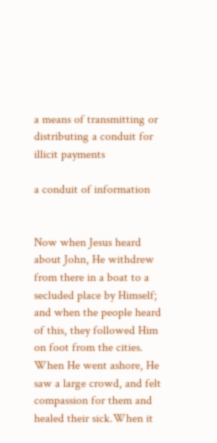a means of transmitting or distributing a conduit for illicit payments

a conduit of information


Now when Jesus heard about John, He withdrew from there in a boat to a secluded place by Himself; and when the people heard of this, they followed Him on foot from the cities. When He went ashore, He saw a large crowd, and felt compassion for them and healed their sick.When it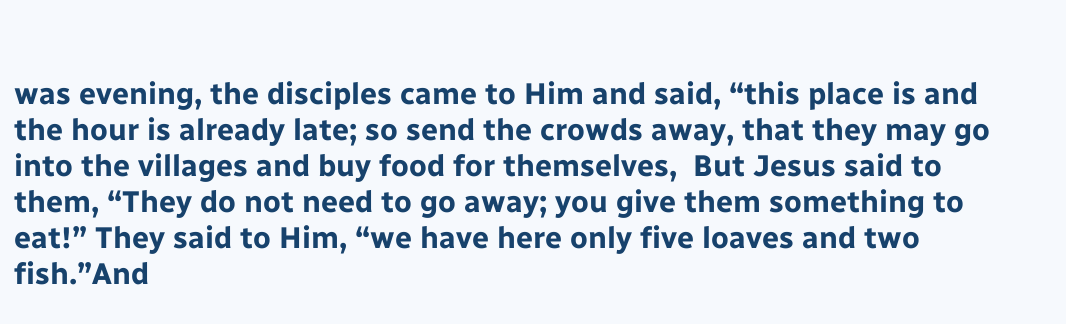was evening, the disciples came to Him and said, “this place is and the hour is already late; so send the crowds away, that they may go into the villages and buy food for themselves,  But Jesus said to them, “They do not need to go away; you give them something to eat!” They said to Him, “we have here only five loaves and two fish.”And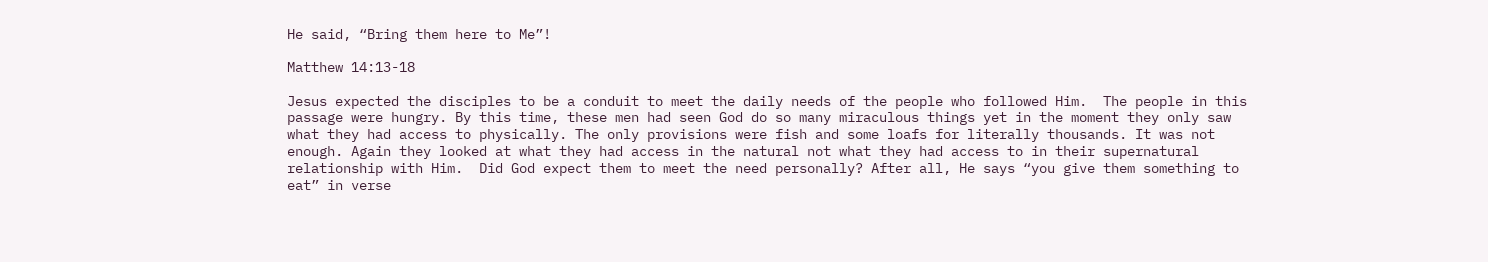He said, “Bring them here to Me”!

Matthew 14:13-18

Jesus expected the disciples to be a conduit to meet the daily needs of the people who followed Him.  The people in this passage were hungry. By this time, these men had seen God do so many miraculous things yet in the moment they only saw what they had access to physically. The only provisions were fish and some loafs for literally thousands. It was not enough. Again they looked at what they had access in the natural not what they had access to in their supernatural relationship with Him.  Did God expect them to meet the need personally? After all, He says “you give them something to eat” in verse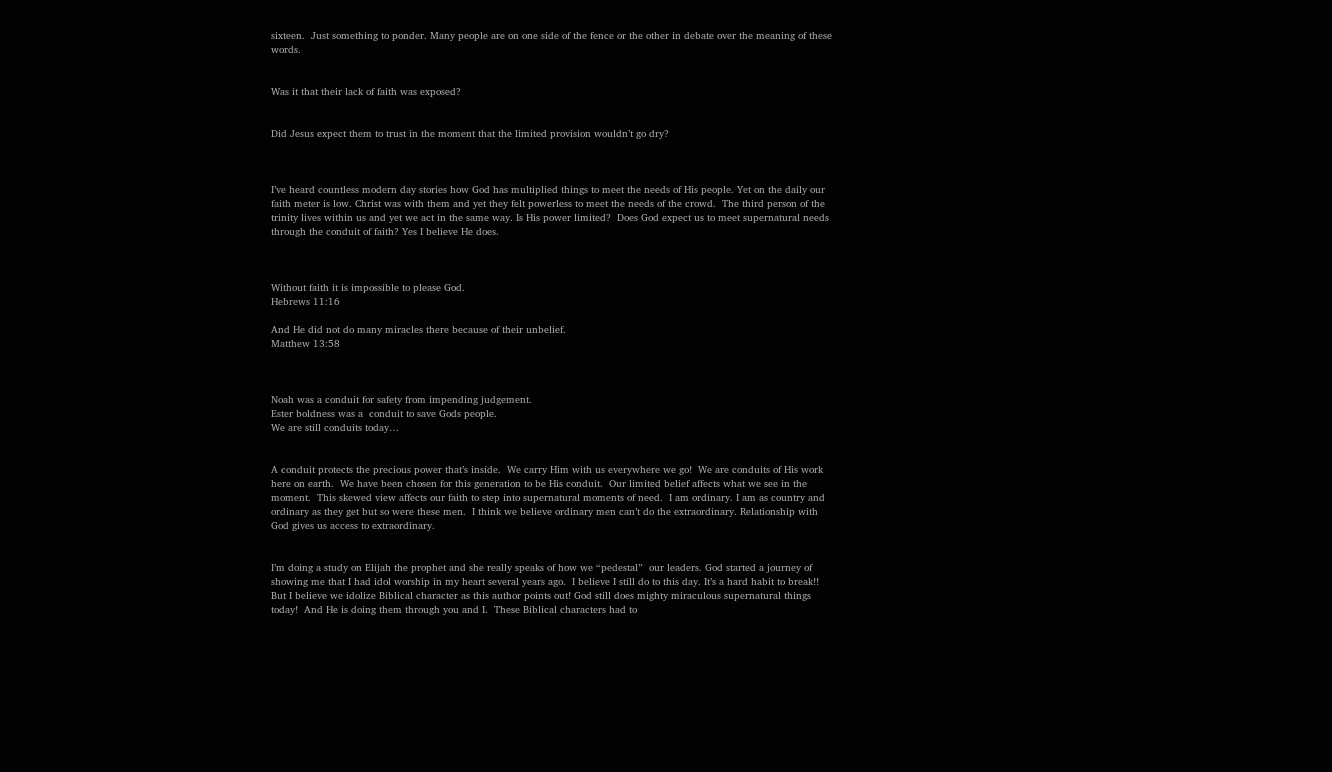sixteen.  Just something to ponder. Many people are on one side of the fence or the other in debate over the meaning of these words.


Was it that their lack of faith was exposed?


Did Jesus expect them to trust in the moment that the limited provision wouldn’t go dry?



I’ve heard countless modern day stories how God has multiplied things to meet the needs of His people. Yet on the daily our faith meter is low. Christ was with them and yet they felt powerless to meet the needs of the crowd.  The third person of the trinity lives within us and yet we act in the same way. Is His power limited?  Does God expect us to meet supernatural needs through the conduit of faith? Yes I believe He does.



Without faith it is impossible to please God.
Hebrews 11:16

And He did not do many miracles there because of their unbelief.
Matthew 13:58



Noah was a conduit for safety from impending judgement.
Ester boldness was a  conduit to save Gods people.
We are still conduits today…


A conduit protects the precious power that’s inside.  We carry Him with us everywhere we go!  We are conduits of His work here on earth.  We have been chosen for this generation to be His conduit.  Our limited belief affects what we see in the moment.  This skewed view affects our faith to step into supernatural moments of need.  I am ordinary. I am as country and ordinary as they get but so were these men.  I think we believe ordinary men can’t do the extraordinary. Relationship with God gives us access to extraordinary.


I’m doing a study on Elijah the prophet and she really speaks of how we “pedestal”  our leaders. God started a journey of showing me that I had idol worship in my heart several years ago.  I believe I still do to this day. It’s a hard habit to break!!  But I believe we idolize Biblical character as this author points out! God still does mighty miraculous supernatural things today!  And He is doing them through you and I.  These Biblical characters had to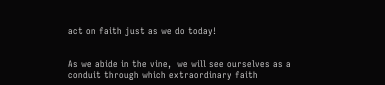act on faith just as we do today!


As we abide in the vine,  we will see ourselves as a conduit through which extraordinary faith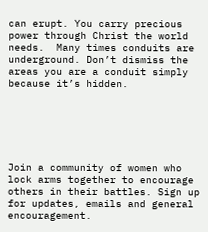can erupt. You carry precious power through Christ the world needs.  Many times conduits are underground. Don’t dismiss the areas you are a conduit simply because it’s hidden.






Join a community of women who lock arms together to encourage others in their battles. Sign up for updates, emails and general encouragement.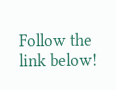Follow the link below!